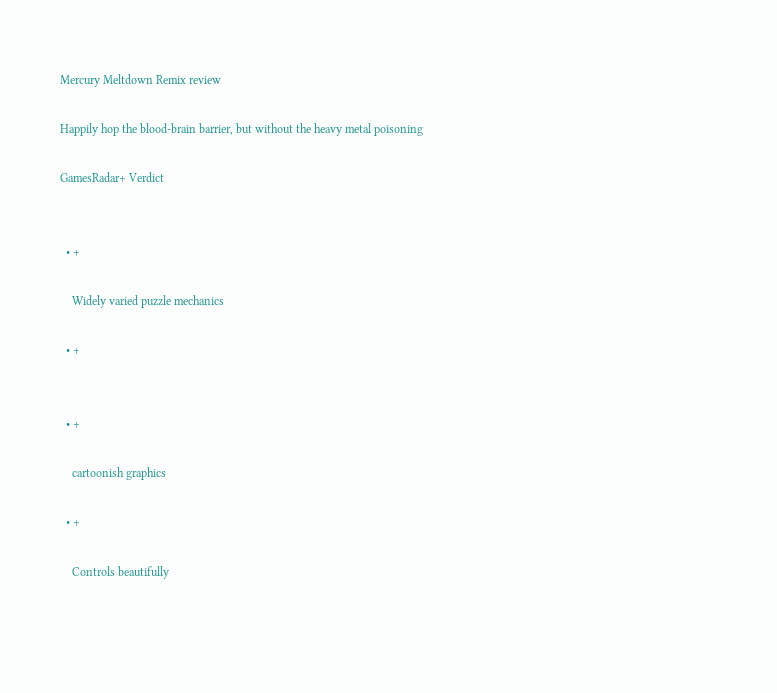Mercury Meltdown Remix review

Happily hop the blood-brain barrier, but without the heavy metal poisoning

GamesRadar+ Verdict


  • +

    Widely varied puzzle mechanics

  • +


  • +

    cartoonish graphics

  • +

    Controls beautifully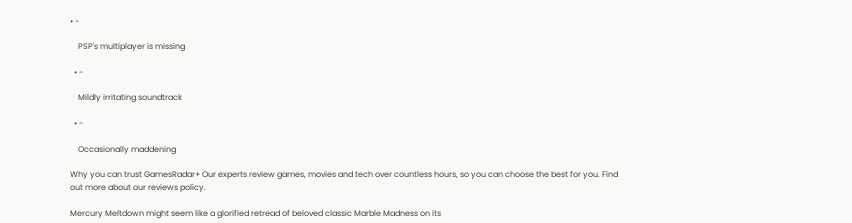• -

    PSP's multiplayer is missing

  • -

    Mildly irritating soundtrack

  • -

    Occasionally maddening

Why you can trust GamesRadar+ Our experts review games, movies and tech over countless hours, so you can choose the best for you. Find out more about our reviews policy.

Mercury Meltdown might seem like a glorified retread of beloved classic Marble Madness on its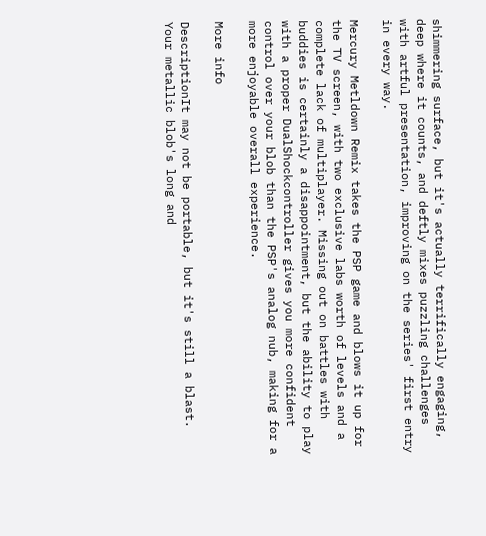shimmering surface, but it's actually terrifically engaging, deep where it counts, and deftly mixes puzzling challenges with artful presentation, improving on the series' first entry in every way.

Mercury Metldown Remix takes the PSP game and blows it up for the TV screen, with two exclusive labs worth of levels and a complete lack of multiplayer. Missing out on battles with buddies is certainly a disappointment, but the ability to play with a proper DualShockcontroller gives you more confident control over your blob than the PSP's analog nub, making for a more enjoyable overall experience.

More info

DescriptionIt may not be portable, but it's still a blast. Your metallic blob's long and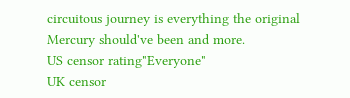circuitous journey is everything the original Mercury should've been and more.
US censor rating"Everyone"
UK censor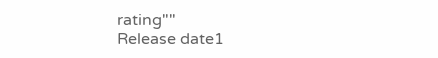rating""
Release date1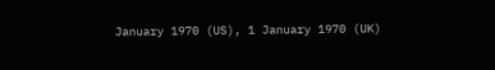January 1970 (US), 1 January 1970 (UK)